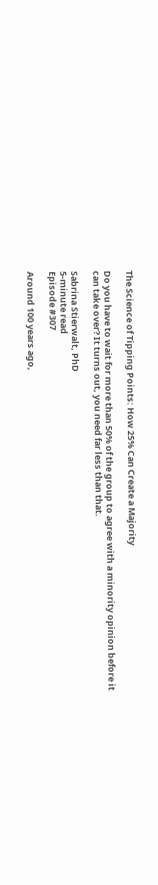The Science of Tipping Points: How 25% Can Create a Majority

Do you have to wait for more than 50% of the group to agree with a minority opinion before it can take over? It turns out, you need far less than that.

Sabrina Stierwalt, PhD
5-minute read
Episode #307

Around 100 years ago,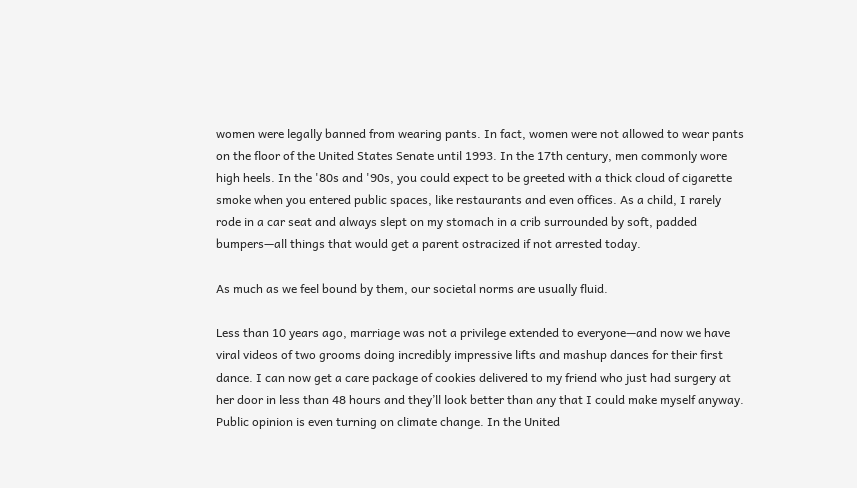women were legally banned from wearing pants. In fact, women were not allowed to wear pants on the floor of the United States Senate until 1993. In the 17th century, men commonly wore high heels. In the '80s and '90s, you could expect to be greeted with a thick cloud of cigarette smoke when you entered public spaces, like restaurants and even offices. As a child, I rarely rode in a car seat and always slept on my stomach in a crib surrounded by soft, padded bumpers—all things that would get a parent ostracized if not arrested today.

As much as we feel bound by them, our societal norms are usually fluid.

Less than 10 years ago, marriage was not a privilege extended to everyone—and now we have viral videos of two grooms doing incredibly impressive lifts and mashup dances for their first dance. I can now get a care package of cookies delivered to my friend who just had surgery at her door in less than 48 hours and they’ll look better than any that I could make myself anyway. Public opinion is even turning on climate change. In the United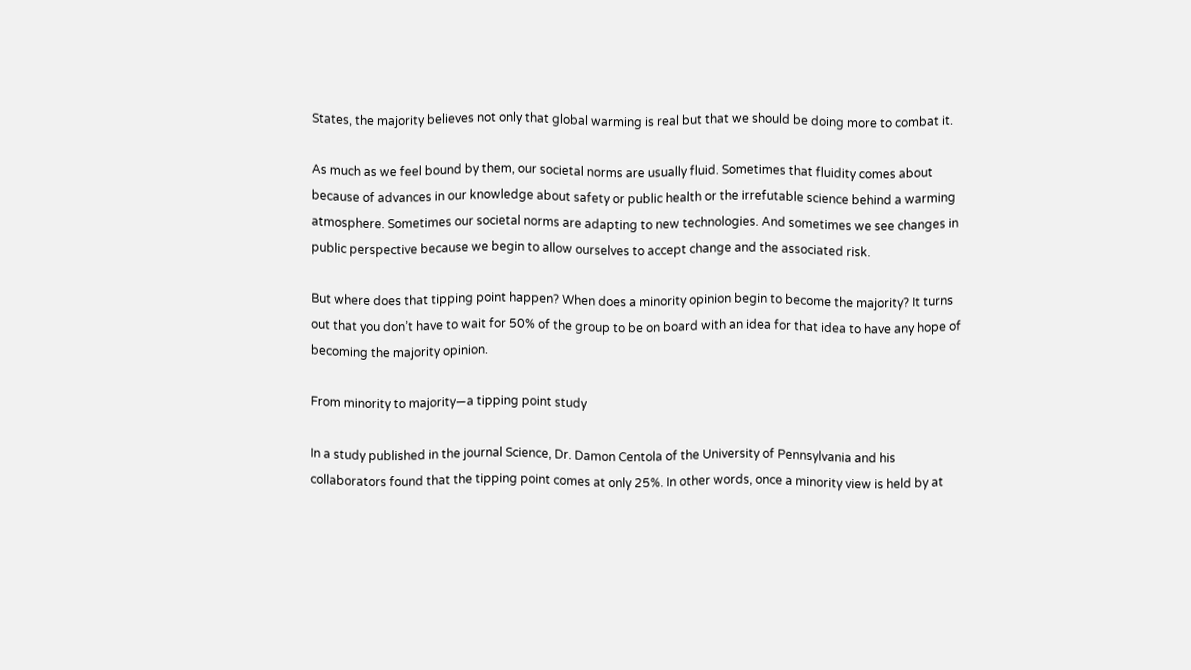States, the majority believes not only that global warming is real but that we should be doing more to combat it.

As much as we feel bound by them, our societal norms are usually fluid. Sometimes that fluidity comes about because of advances in our knowledge about safety or public health or the irrefutable science behind a warming atmosphere. Sometimes our societal norms are adapting to new technologies. And sometimes we see changes in public perspective because we begin to allow ourselves to accept change and the associated risk.

But where does that tipping point happen? When does a minority opinion begin to become the majority? It turns out that you don’t have to wait for 50% of the group to be on board with an idea for that idea to have any hope of becoming the majority opinion.

From minority to majority—a tipping point study

In a study published in the journal Science, Dr. Damon Centola of the University of Pennsylvania and his collaborators found that the tipping point comes at only 25%. In other words, once a minority view is held by at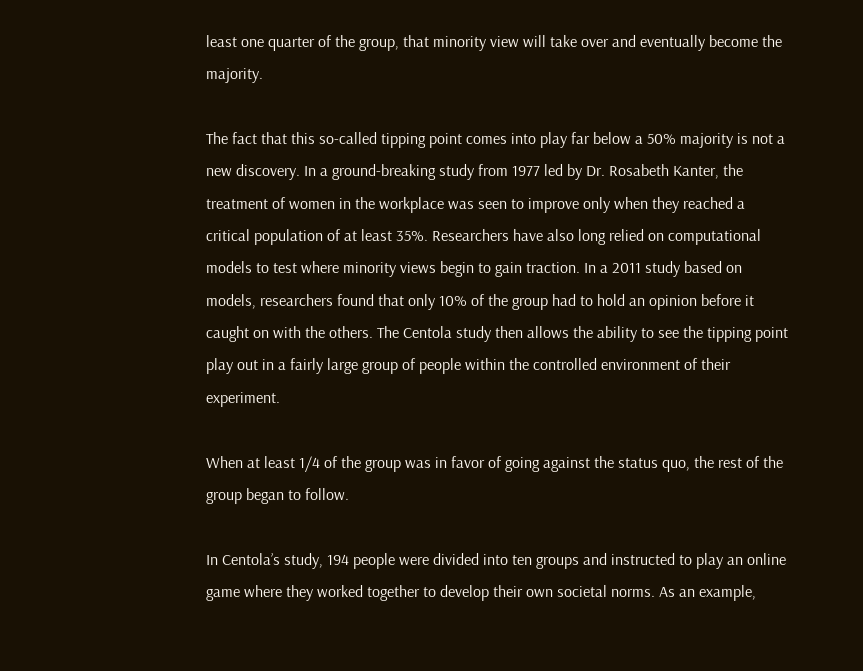least one quarter of the group, that minority view will take over and eventually become the majority.

The fact that this so-called tipping point comes into play far below a 50% majority is not a new discovery. In a ground-breaking study from 1977 led by Dr. Rosabeth Kanter, the treatment of women in the workplace was seen to improve only when they reached a critical population of at least 35%. Researchers have also long relied on computational models to test where minority views begin to gain traction. In a 2011 study based on models, researchers found that only 10% of the group had to hold an opinion before it caught on with the others. The Centola study then allows the ability to see the tipping point play out in a fairly large group of people within the controlled environment of their experiment.

When at least 1/4 of the group was in favor of going against the status quo, the rest of the group began to follow.

In Centola’s study, 194 people were divided into ten groups and instructed to play an online game where they worked together to develop their own societal norms. As an example,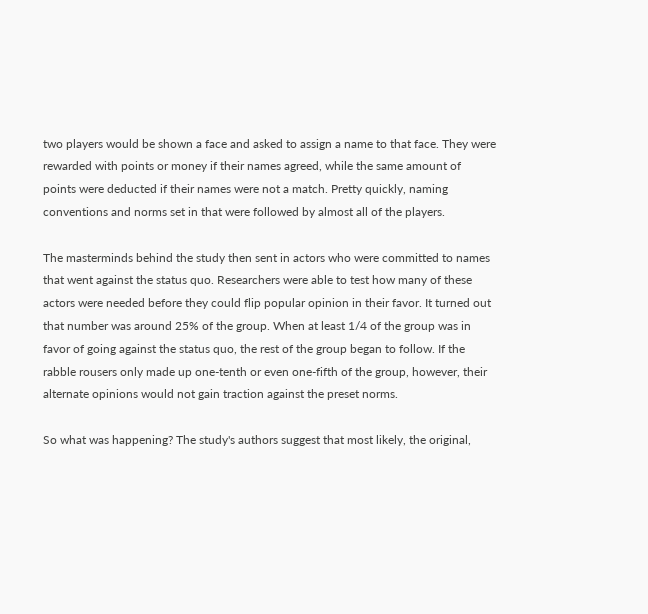two players would be shown a face and asked to assign a name to that face. They were rewarded with points or money if their names agreed, while the same amount of points were deducted if their names were not a match. Pretty quickly, naming conventions and norms set in that were followed by almost all of the players.

The masterminds behind the study then sent in actors who were committed to names that went against the status quo. Researchers were able to test how many of these actors were needed before they could flip popular opinion in their favor. It turned out that number was around 25% of the group. When at least 1/4 of the group was in favor of going against the status quo, the rest of the group began to follow. If the rabble rousers only made up one-tenth or even one-fifth of the group, however, their alternate opinions would not gain traction against the preset norms.

So what was happening? The study's authors suggest that most likely, the original,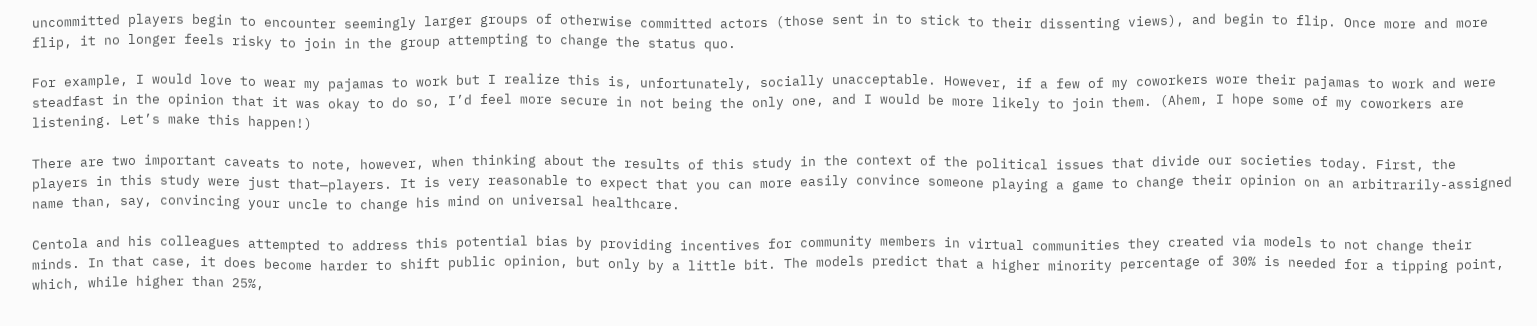uncommitted players begin to encounter seemingly larger groups of otherwise committed actors (those sent in to stick to their dissenting views), and begin to flip. Once more and more flip, it no longer feels risky to join in the group attempting to change the status quo.

For example, I would love to wear my pajamas to work but I realize this is, unfortunately, socially unacceptable. However, if a few of my coworkers wore their pajamas to work and were steadfast in the opinion that it was okay to do so, I’d feel more secure in not being the only one, and I would be more likely to join them. (Ahem, I hope some of my coworkers are listening. Let’s make this happen!)

There are two important caveats to note, however, when thinking about the results of this study in the context of the political issues that divide our societies today. First, the players in this study were just that—players. It is very reasonable to expect that you can more easily convince someone playing a game to change their opinion on an arbitrarily-assigned name than, say, convincing your uncle to change his mind on universal healthcare.

Centola and his colleagues attempted to address this potential bias by providing incentives for community members in virtual communities they created via models to not change their minds. In that case, it does become harder to shift public opinion, but only by a little bit. The models predict that a higher minority percentage of 30% is needed for a tipping point, which, while higher than 25%,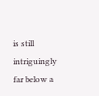is still intriguingly far below a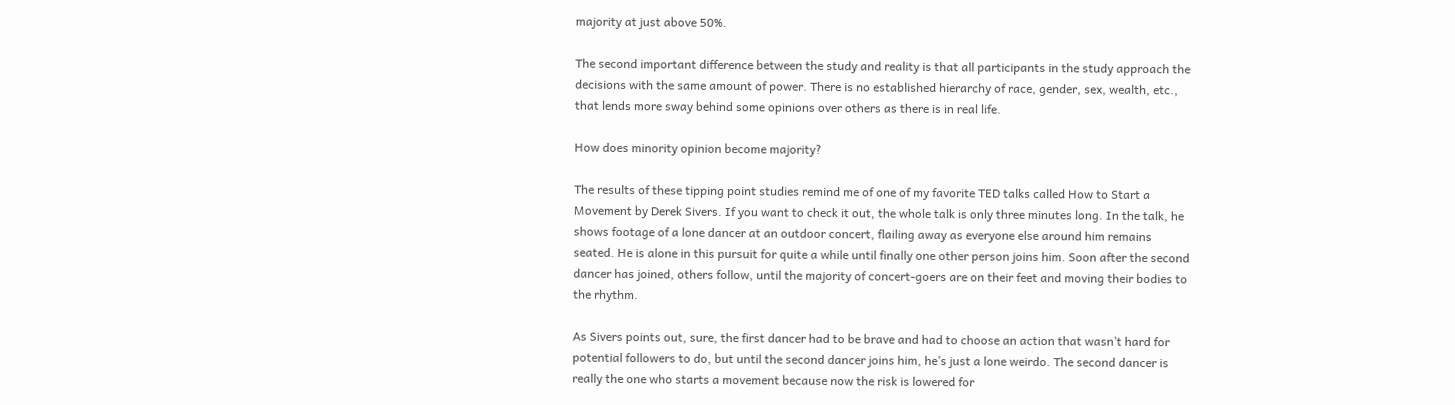majority at just above 50%.

The second important difference between the study and reality is that all participants in the study approach the decisions with the same amount of power. There is no established hierarchy of race, gender, sex, wealth, etc., that lends more sway behind some opinions over others as there is in real life.

How does minority opinion become majority?

The results of these tipping point studies remind me of one of my favorite TED talks called How to Start a Movement by Derek Sivers. If you want to check it out, the whole talk is only three minutes long. In the talk, he shows footage of a lone dancer at an outdoor concert, flailing away as everyone else around him remains seated. He is alone in this pursuit for quite a while until finally one other person joins him. Soon after the second dancer has joined, others follow, until the majority of concert-goers are on their feet and moving their bodies to the rhythm.

As Sivers points out, sure, the first dancer had to be brave and had to choose an action that wasn’t hard for potential followers to do, but until the second dancer joins him, he’s just a lone weirdo. The second dancer is really the one who starts a movement because now the risk is lowered for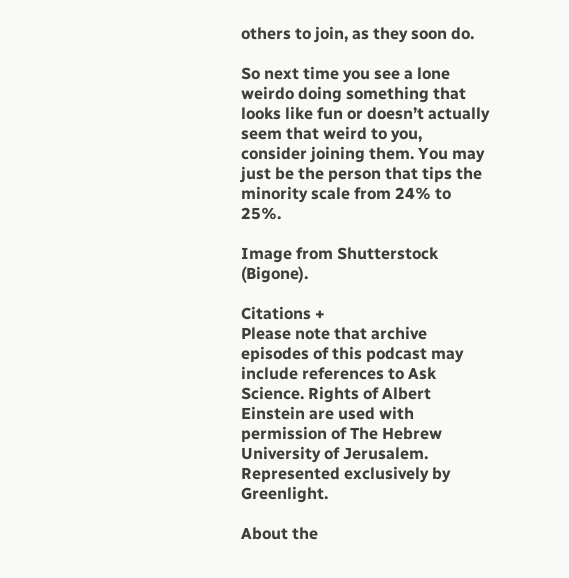others to join, as they soon do.

So next time you see a lone weirdo doing something that looks like fun or doesn’t actually seem that weird to you, consider joining them. You may just be the person that tips the minority scale from 24% to 25%.

Image from Shutterstock (Bigone).

Citations +
Please note that archive episodes of this podcast may include references to Ask Science. Rights of Albert Einstein are used with permission of The Hebrew University of Jerusalem. Represented exclusively by Greenlight.

About the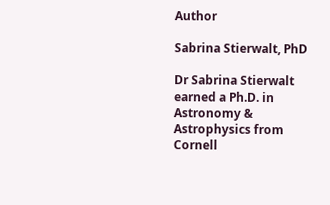Author

Sabrina Stierwalt, PhD

Dr Sabrina Stierwalt earned a Ph.D. in Astronomy & Astrophysics from Cornell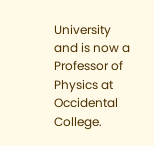University and is now a Professor of Physics at Occidental College.